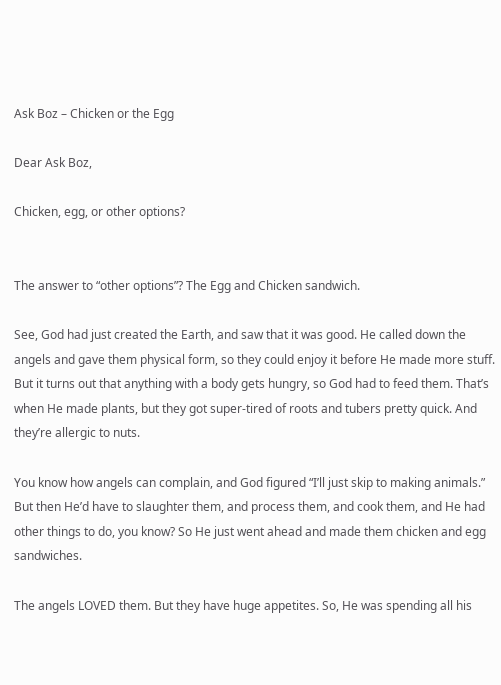Ask Boz – Chicken or the Egg

Dear Ask Boz,

Chicken, egg, or other options?


The answer to “other options”? The Egg and Chicken sandwich.

See, God had just created the Earth, and saw that it was good. He called down the angels and gave them physical form, so they could enjoy it before He made more stuff. But it turns out that anything with a body gets hungry, so God had to feed them. That’s when He made plants, but they got super-tired of roots and tubers pretty quick. And they’re allergic to nuts.

You know how angels can complain, and God figured “I’ll just skip to making animals.” But then He’d have to slaughter them, and process them, and cook them, and He had other things to do, you know? So He just went ahead and made them chicken and egg sandwiches.

The angels LOVED them. But they have huge appetites. So, He was spending all his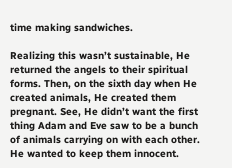time making sandwiches.

Realizing this wasn’t sustainable, He returned the angels to their spiritual forms. Then, on the sixth day when He created animals, He created them pregnant. See, He didn’t want the first thing Adam and Eve saw to be a bunch of animals carrying on with each other. He wanted to keep them innocent.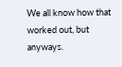We all know how that worked out, but anyways.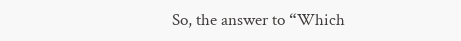So, the answer to “Which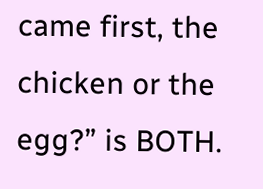came first, the chicken or the egg?” is BOTH.